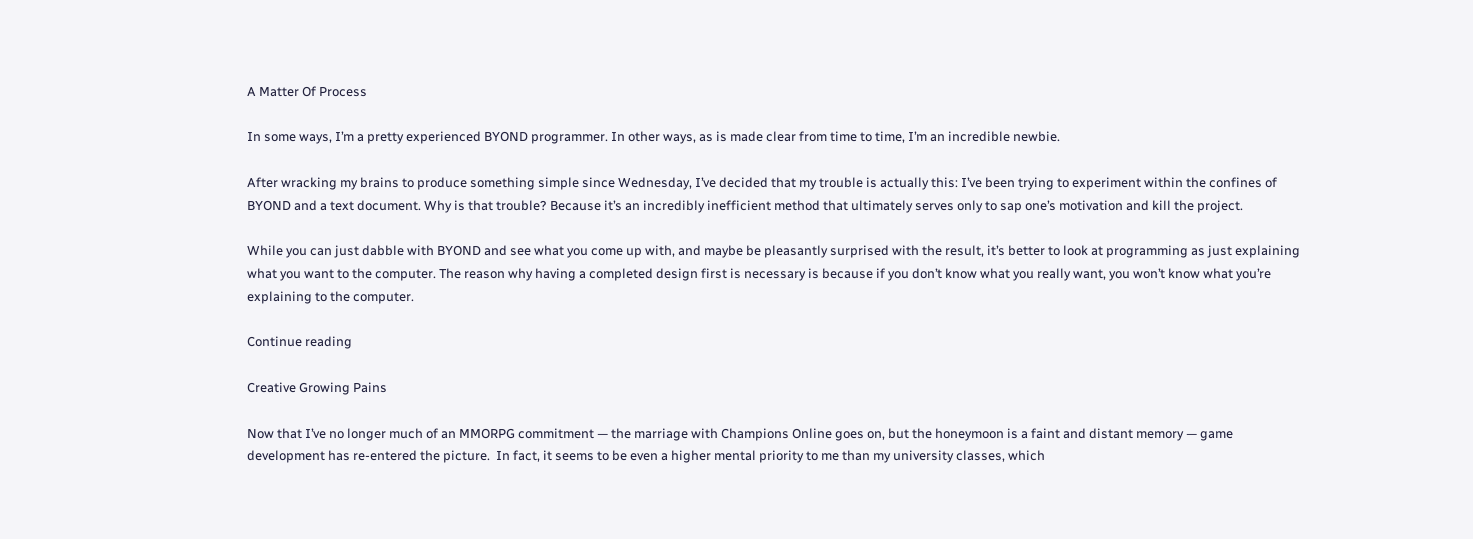A Matter Of Process

In some ways, I’m a pretty experienced BYOND programmer. In other ways, as is made clear from time to time, I’m an incredible newbie.

After wracking my brains to produce something simple since Wednesday, I’ve decided that my trouble is actually this: I’ve been trying to experiment within the confines of BYOND and a text document. Why is that trouble? Because it’s an incredibly inefficient method that ultimately serves only to sap one’s motivation and kill the project.

While you can just dabble with BYOND and see what you come up with, and maybe be pleasantly surprised with the result, it’s better to look at programming as just explaining what you want to the computer. The reason why having a completed design first is necessary is because if you don’t know what you really want, you won’t know what you’re explaining to the computer.

Continue reading

Creative Growing Pains

Now that I’ve no longer much of an MMORPG commitment — the marriage with Champions Online goes on, but the honeymoon is a faint and distant memory — game development has re-entered the picture.  In fact, it seems to be even a higher mental priority to me than my university classes, which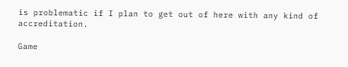is problematic if I plan to get out of here with any kind of accreditation.

Game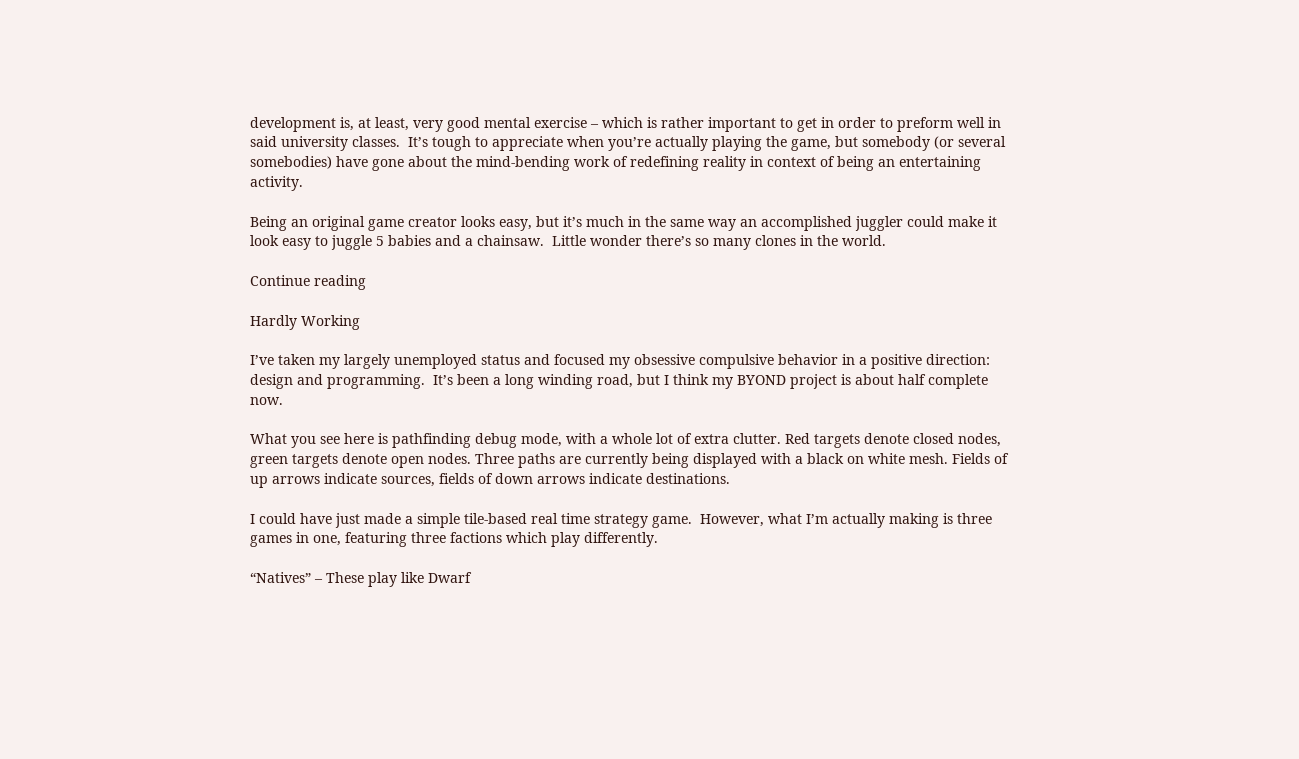development is, at least, very good mental exercise – which is rather important to get in order to preform well in said university classes.  It’s tough to appreciate when you’re actually playing the game, but somebody (or several somebodies) have gone about the mind-bending work of redefining reality in context of being an entertaining activity.

Being an original game creator looks easy, but it’s much in the same way an accomplished juggler could make it look easy to juggle 5 babies and a chainsaw.  Little wonder there’s so many clones in the world.

Continue reading

Hardly Working

I’ve taken my largely unemployed status and focused my obsessive compulsive behavior in a positive direction: design and programming.  It’s been a long winding road, but I think my BYOND project is about half complete now.

What you see here is pathfinding debug mode, with a whole lot of extra clutter. Red targets denote closed nodes, green targets denote open nodes. Three paths are currently being displayed with a black on white mesh. Fields of up arrows indicate sources, fields of down arrows indicate destinations.

I could have just made a simple tile-based real time strategy game.  However, what I’m actually making is three games in one, featuring three factions which play differently.

“Natives” – These play like Dwarf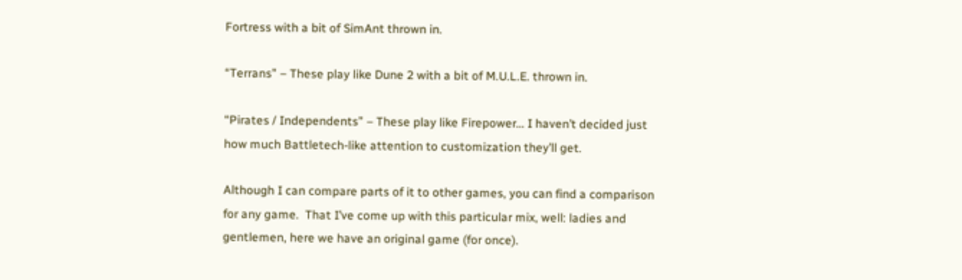Fortress with a bit of SimAnt thrown in.

“Terrans” – These play like Dune 2 with a bit of M.U.L.E. thrown in.

“Pirates / Independents” – These play like Firepower… I haven’t decided just how much Battletech-like attention to customization they’ll get.

Although I can compare parts of it to other games, you can find a comparison for any game.  That I’ve come up with this particular mix, well: ladies and gentlemen, here we have an original game (for once).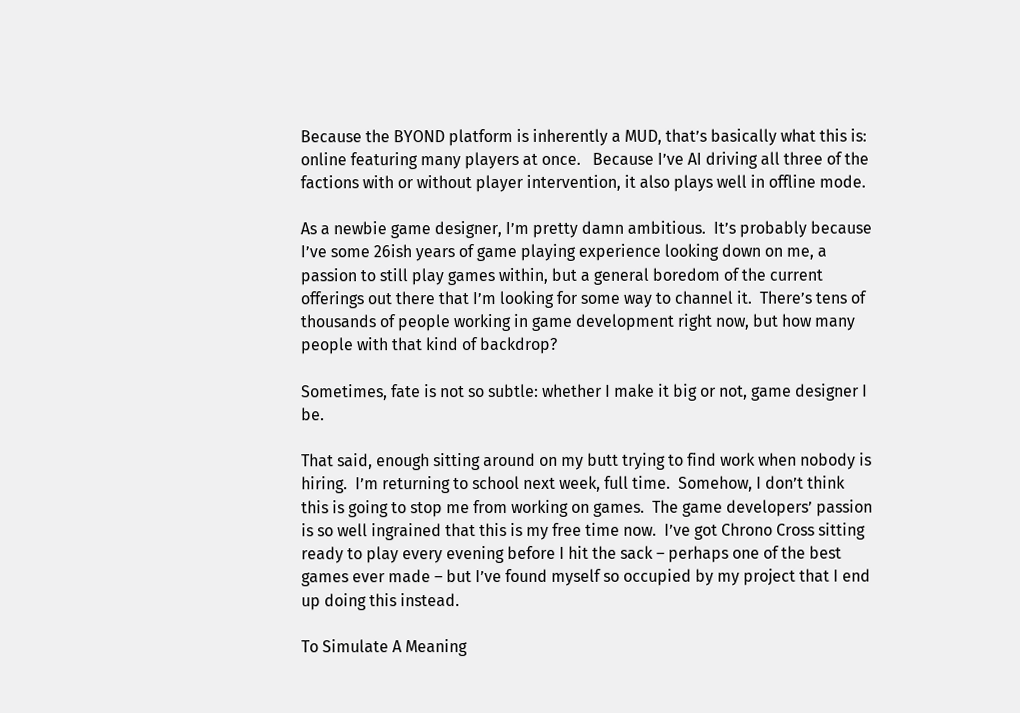Because the BYOND platform is inherently a MUD, that’s basically what this is: online featuring many players at once.   Because I’ve AI driving all three of the factions with or without player intervention, it also plays well in offline mode.

As a newbie game designer, I’m pretty damn ambitious.  It’s probably because I’ve some 26ish years of game playing experience looking down on me, a passion to still play games within, but a general boredom of the current offerings out there that I’m looking for some way to channel it.  There’s tens of thousands of people working in game development right now, but how many people with that kind of backdrop?

Sometimes, fate is not so subtle: whether I make it big or not, game designer I  be.

That said, enough sitting around on my butt trying to find work when nobody is hiring.  I’m returning to school next week, full time.  Somehow, I don’t think this is going to stop me from working on games.  The game developers’ passion is so well ingrained that this is my free time now.  I’ve got Chrono Cross sitting ready to play every evening before I hit the sack – perhaps one of the best games ever made – but I’ve found myself so occupied by my project that I end up doing this instead.

To Simulate A Meaning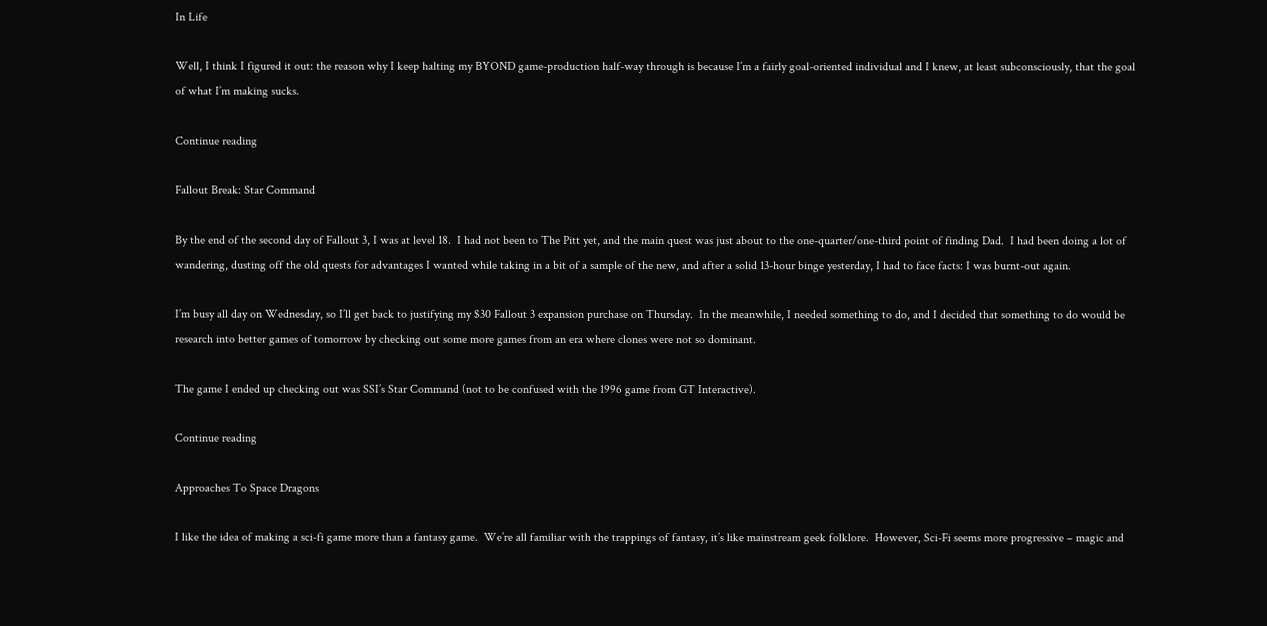In Life

Well, I think I figured it out: the reason why I keep halting my BYOND game-production half-way through is because I’m a fairly goal-oriented individual and I knew, at least subconsciously, that the goal of what I’m making sucks.

Continue reading

Fallout Break: Star Command

By the end of the second day of Fallout 3, I was at level 18.  I had not been to The Pitt yet, and the main quest was just about to the one-quarter/one-third point of finding Dad.  I had been doing a lot of wandering, dusting off the old quests for advantages I wanted while taking in a bit of a sample of the new, and after a solid 13-hour binge yesterday, I had to face facts: I was burnt-out again.

I’m busy all day on Wednesday, so I’ll get back to justifying my $30 Fallout 3 expansion purchase on Thursday.  In the meanwhile, I needed something to do, and I decided that something to do would be research into better games of tomorrow by checking out some more games from an era where clones were not so dominant.

The game I ended up checking out was SSI’s Star Command (not to be confused with the 1996 game from GT Interactive).

Continue reading

Approaches To Space Dragons

I like the idea of making a sci-fi game more than a fantasy game.  We’re all familiar with the trappings of fantasy, it’s like mainstream geek folklore.  However, Sci-Fi seems more progressive – magic and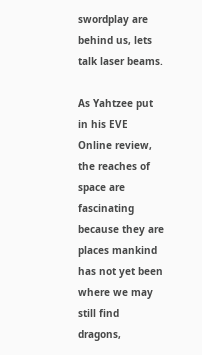swordplay are behind us, lets talk laser beams.

As Yahtzee put in his EVE Online review, the reaches of space are fascinating because they are places mankind has not yet been where we may still find dragons,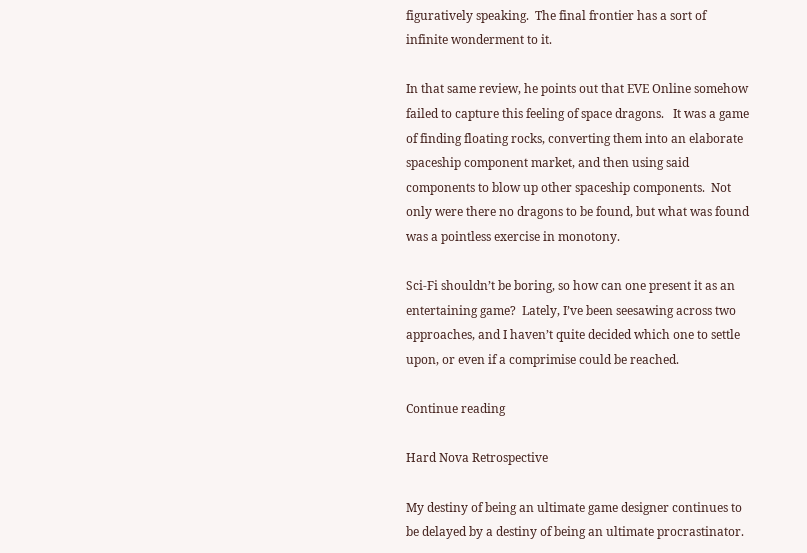figuratively speaking.  The final frontier has a sort of infinite wonderment to it.

In that same review, he points out that EVE Online somehow failed to capture this feeling of space dragons.   It was a game of finding floating rocks, converting them into an elaborate spaceship component market, and then using said components to blow up other spaceship components.  Not only were there no dragons to be found, but what was found was a pointless exercise in monotony.

Sci-Fi shouldn’t be boring, so how can one present it as an entertaining game?  Lately, I’ve been seesawing across two approaches, and I haven’t quite decided which one to settle upon, or even if a comprimise could be reached.

Continue reading

Hard Nova Retrospective

My destiny of being an ultimate game designer continues to be delayed by a destiny of being an ultimate procrastinator.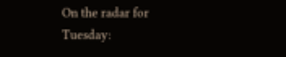On the radar for Tuesday: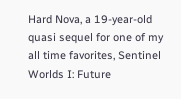Hard Nova, a 19-year-old quasi sequel for one of my all time favorites, Sentinel Worlds I: Future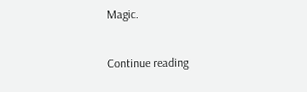Magic.

Continue reading